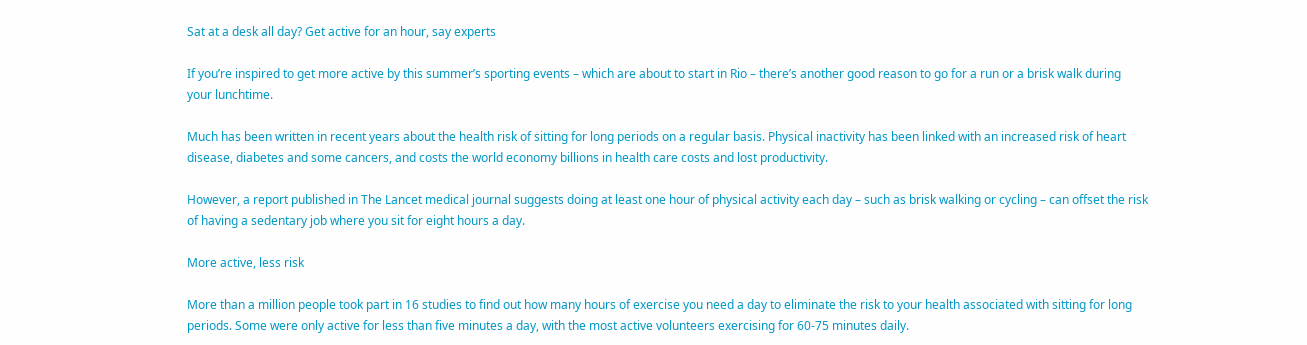Sat at a desk all day? Get active for an hour, say experts

If you’re inspired to get more active by this summer’s sporting events – which are about to start in Rio – there’s another good reason to go for a run or a brisk walk during your lunchtime.

Much has been written in recent years about the health risk of sitting for long periods on a regular basis. Physical inactivity has been linked with an increased risk of heart disease, diabetes and some cancers, and costs the world economy billions in health care costs and lost productivity.

However, a report published in The Lancet medical journal suggests doing at least one hour of physical activity each day – such as brisk walking or cycling – can offset the risk of having a sedentary job where you sit for eight hours a day.

More active, less risk

More than a million people took part in 16 studies to find out how many hours of exercise you need a day to eliminate the risk to your health associated with sitting for long periods. Some were only active for less than five minutes a day, with the most active volunteers exercising for 60-75 minutes daily.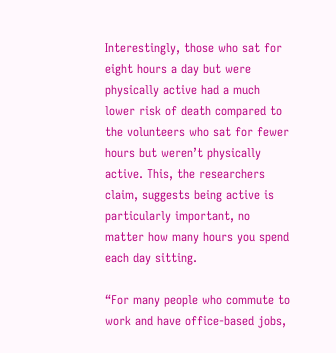Interestingly, those who sat for eight hours a day but were physically active had a much lower risk of death compared to the volunteers who sat for fewer hours but weren’t physically active. This, the researchers claim, suggests being active is particularly important, no matter how many hours you spend each day sitting.

“For many people who commute to work and have office-based jobs,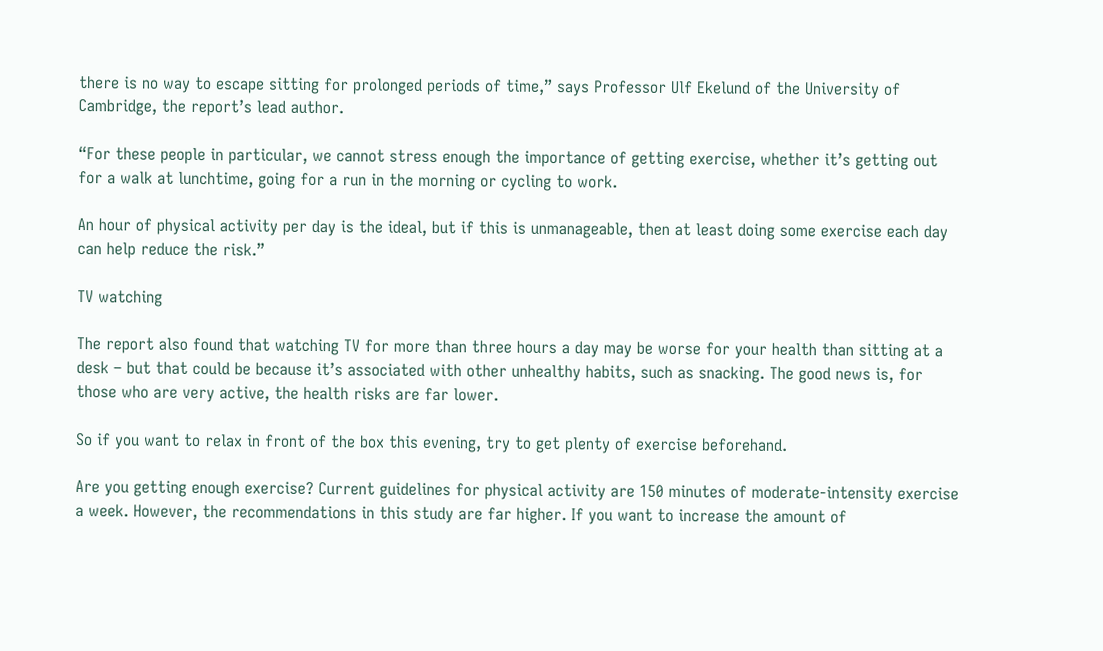there is no way to escape sitting for prolonged periods of time,” says Professor Ulf Ekelund of the University of Cambridge, the report’s lead author.

“For these people in particular, we cannot stress enough the importance of getting exercise, whether it’s getting out for a walk at lunchtime, going for a run in the morning or cycling to work.

An hour of physical activity per day is the ideal, but if this is unmanageable, then at least doing some exercise each day can help reduce the risk.”

TV watching

The report also found that watching TV for more than three hours a day may be worse for your health than sitting at a desk – but that could be because it’s associated with other unhealthy habits, such as snacking. The good news is, for those who are very active, the health risks are far lower.

So if you want to relax in front of the box this evening, try to get plenty of exercise beforehand.

Are you getting enough exercise? Current guidelines for physical activity are 150 minutes of moderate-intensity exercise a week. However, the recommendations in this study are far higher. If you want to increase the amount of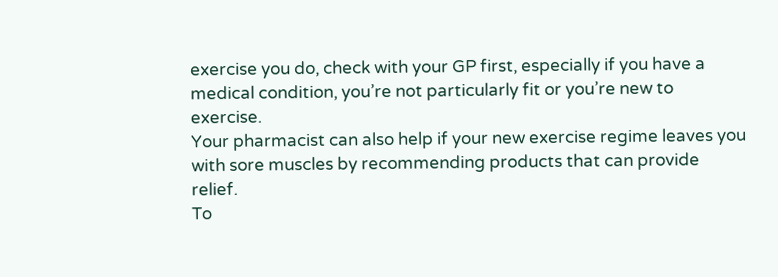exercise you do, check with your GP first, especially if you have a medical condition, you’re not particularly fit or you’re new to exercise.
Your pharmacist can also help if your new exercise regime leaves you with sore muscles by recommending products that can provide relief.
To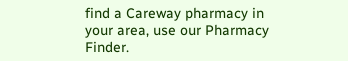find a Careway pharmacy in your area, use our Pharmacy Finder.